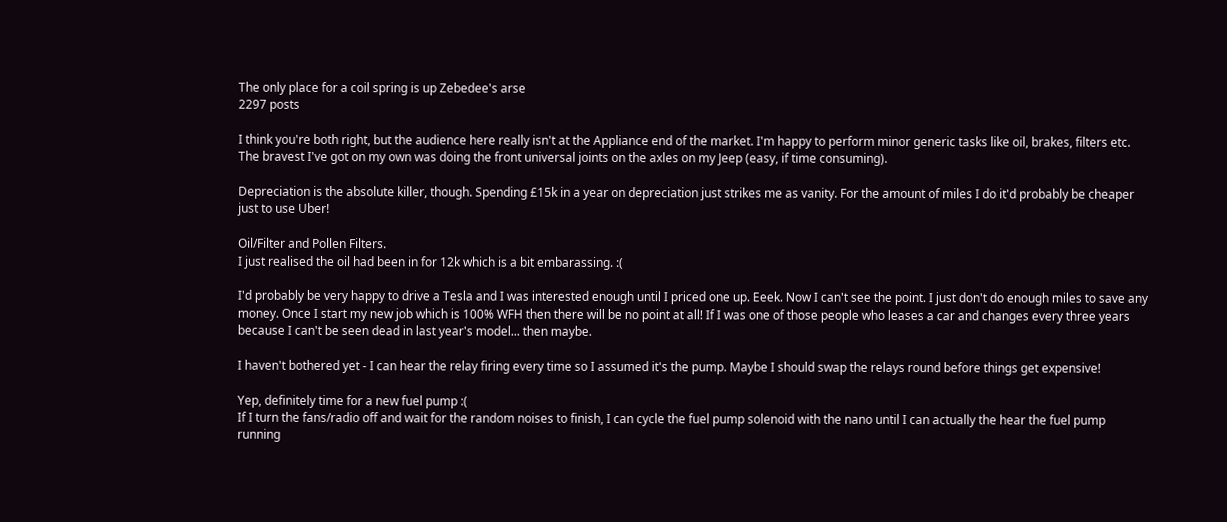The only place for a coil spring is up Zebedee's arse
2297 posts

I think you're both right, but the audience here really isn't at the Appliance end of the market. I'm happy to perform minor generic tasks like oil, brakes, filters etc. The bravest I've got on my own was doing the front universal joints on the axles on my Jeep (easy, if time consuming).

Depreciation is the absolute killer, though. Spending £15k in a year on depreciation just strikes me as vanity. For the amount of miles I do it'd probably be cheaper just to use Uber!

Oil/Filter and Pollen Filters.
I just realised the oil had been in for 12k which is a bit embarassing. :(

I'd probably be very happy to drive a Tesla and I was interested enough until I priced one up. Eeek. Now I can't see the point. I just don't do enough miles to save any money. Once I start my new job which is 100% WFH then there will be no point at all! If I was one of those people who leases a car and changes every three years because I can't be seen dead in last year's model... then maybe.

I haven't bothered yet - I can hear the relay firing every time so I assumed it's the pump. Maybe I should swap the relays round before things get expensive!

Yep, definitely time for a new fuel pump :(
If I turn the fans/radio off and wait for the random noises to finish, I can cycle the fuel pump solenoid with the nano until I can actually the hear the fuel pump running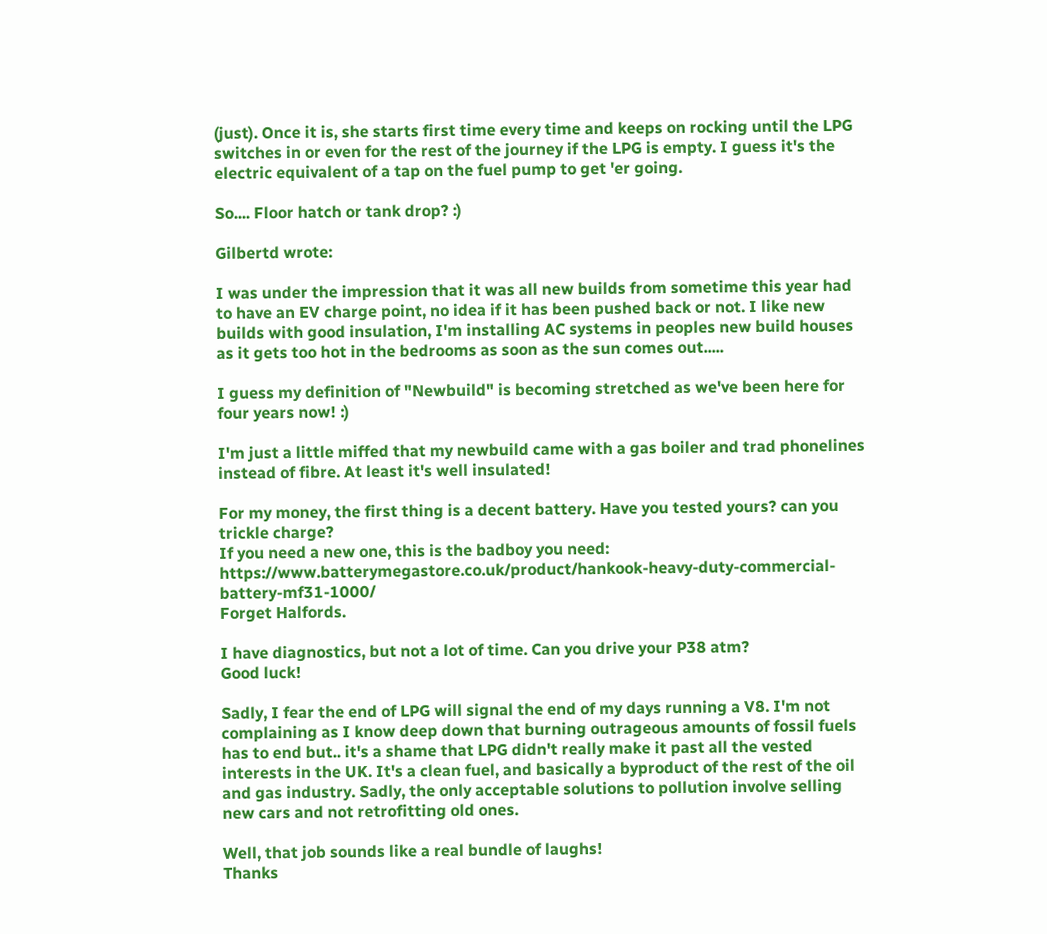(just). Once it is, she starts first time every time and keeps on rocking until the LPG switches in or even for the rest of the journey if the LPG is empty. I guess it's the electric equivalent of a tap on the fuel pump to get 'er going.

So.... Floor hatch or tank drop? :)

Gilbertd wrote:

I was under the impression that it was all new builds from sometime this year had to have an EV charge point, no idea if it has been pushed back or not. I like new builds with good insulation, I'm installing AC systems in peoples new build houses as it gets too hot in the bedrooms as soon as the sun comes out.....

I guess my definition of "Newbuild" is becoming stretched as we've been here for four years now! :)

I'm just a little miffed that my newbuild came with a gas boiler and trad phonelines instead of fibre. At least it's well insulated!

For my money, the first thing is a decent battery. Have you tested yours? can you trickle charge?
If you need a new one, this is the badboy you need: https://www.batterymegastore.co.uk/product/hankook-heavy-duty-commercial-battery-mf31-1000/
Forget Halfords.

I have diagnostics, but not a lot of time. Can you drive your P38 atm?
Good luck!

Sadly, I fear the end of LPG will signal the end of my days running a V8. I'm not complaining as I know deep down that burning outrageous amounts of fossil fuels has to end but.. it's a shame that LPG didn't really make it past all the vested interests in the UK. It's a clean fuel, and basically a byproduct of the rest of the oil and gas industry. Sadly, the only acceptable solutions to pollution involve selling new cars and not retrofitting old ones.

Well, that job sounds like a real bundle of laughs!
Thanks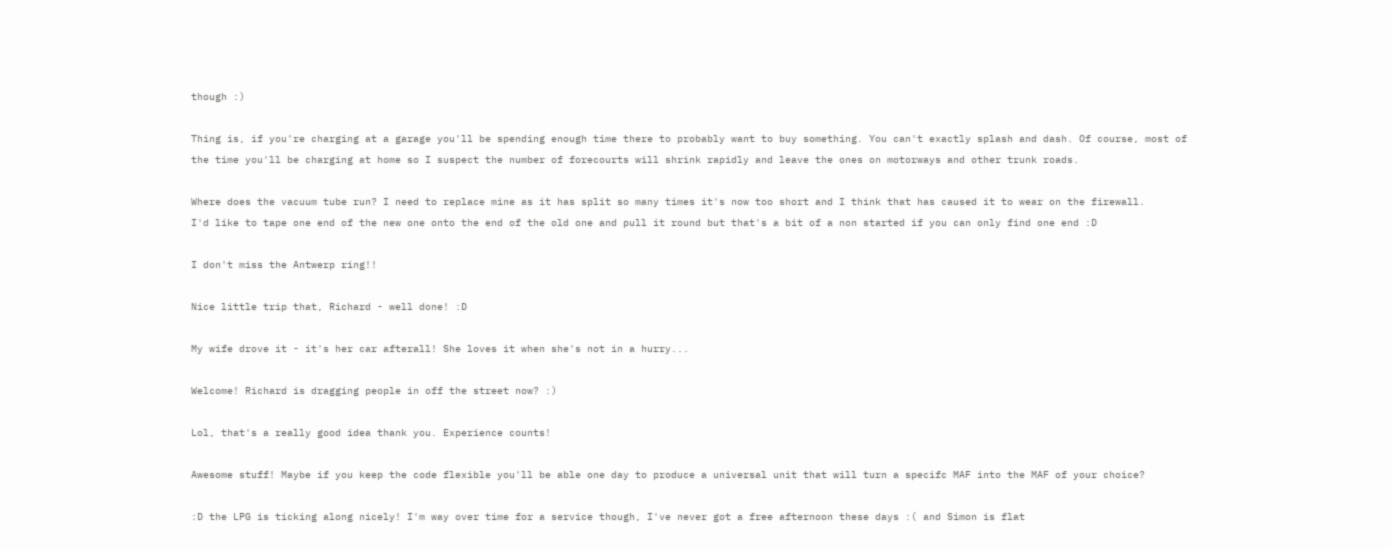though :)

Thing is, if you're charging at a garage you'll be spending enough time there to probably want to buy something. You can't exactly splash and dash. Of course, most of the time you'll be charging at home so I suspect the number of forecourts will shrink rapidly and leave the ones on motorways and other trunk roads.

Where does the vacuum tube run? I need to replace mine as it has split so many times it's now too short and I think that has caused it to wear on the firewall.
I'd like to tape one end of the new one onto the end of the old one and pull it round but that's a bit of a non started if you can only find one end :D

I don't miss the Antwerp ring!!

Nice little trip that, Richard - well done! :D

My wife drove it - it's her car afterall! She loves it when she's not in a hurry...

Welcome! Richard is dragging people in off the street now? :)

Lol, that's a really good idea thank you. Experience counts!

Awesome stuff! Maybe if you keep the code flexible you'll be able one day to produce a universal unit that will turn a specifc MAF into the MAF of your choice?

:D the LPG is ticking along nicely! I'm way over time for a service though, I've never got a free afternoon these days :( and Simon is flat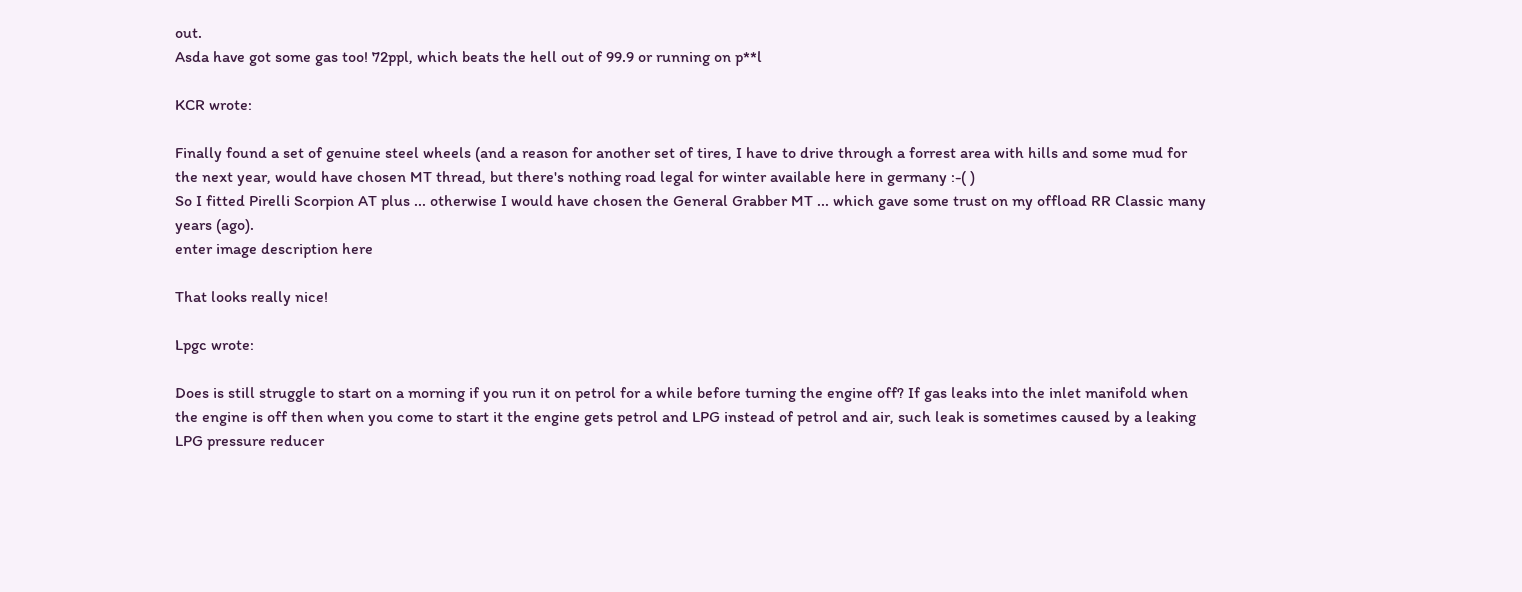out.
Asda have got some gas too! 72ppl, which beats the hell out of 99.9 or running on p**l

KCR wrote:

Finally found a set of genuine steel wheels (and a reason for another set of tires, I have to drive through a forrest area with hills and some mud for the next year, would have chosen MT thread, but there's nothing road legal for winter available here in germany :-( )
So I fitted Pirelli Scorpion AT plus ... otherwise I would have chosen the General Grabber MT ... which gave some trust on my offload RR Classic many years (ago).
enter image description here

That looks really nice!

Lpgc wrote:

Does is still struggle to start on a morning if you run it on petrol for a while before turning the engine off? If gas leaks into the inlet manifold when the engine is off then when you come to start it the engine gets petrol and LPG instead of petrol and air, such leak is sometimes caused by a leaking LPG pressure reducer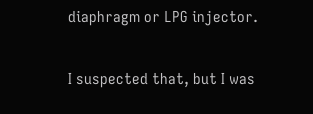diaphragm or LPG injector.

I suspected that, but I was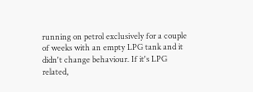running on petrol exclusively for a couple of weeks with an empty LPG tank and it didn't change behaviour. If it's LPG related,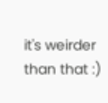it's weirder than that :)